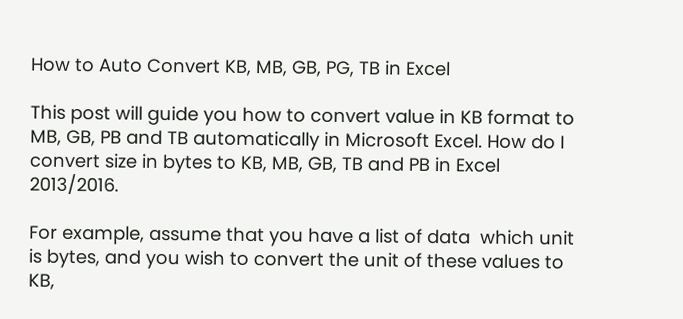How to Auto Convert KB, MB, GB, PG, TB in Excel

This post will guide you how to convert value in KB format to MB, GB, PB and TB automatically in Microsoft Excel. How do I convert size in bytes to KB, MB, GB, TB and PB in Excel 2013/2016.

For example, assume that you have a list of data  which unit is bytes, and you wish to convert the unit of these values to KB,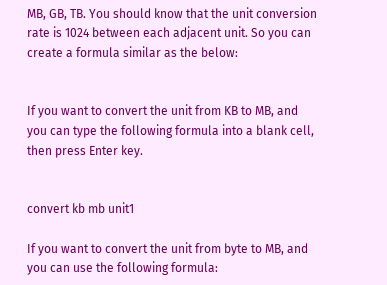MB, GB, TB. You should know that the unit conversion rate is 1024 between each adjacent unit. So you can create a formula similar as the below:


If you want to convert the unit from KB to MB, and you can type the following formula into a blank cell, then press Enter key.


convert kb mb unit1

If you want to convert the unit from byte to MB, and you can use the following formula: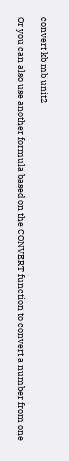convert kb mb unit2

Or you can also use another formula based on the CONVERT function to convert a number from one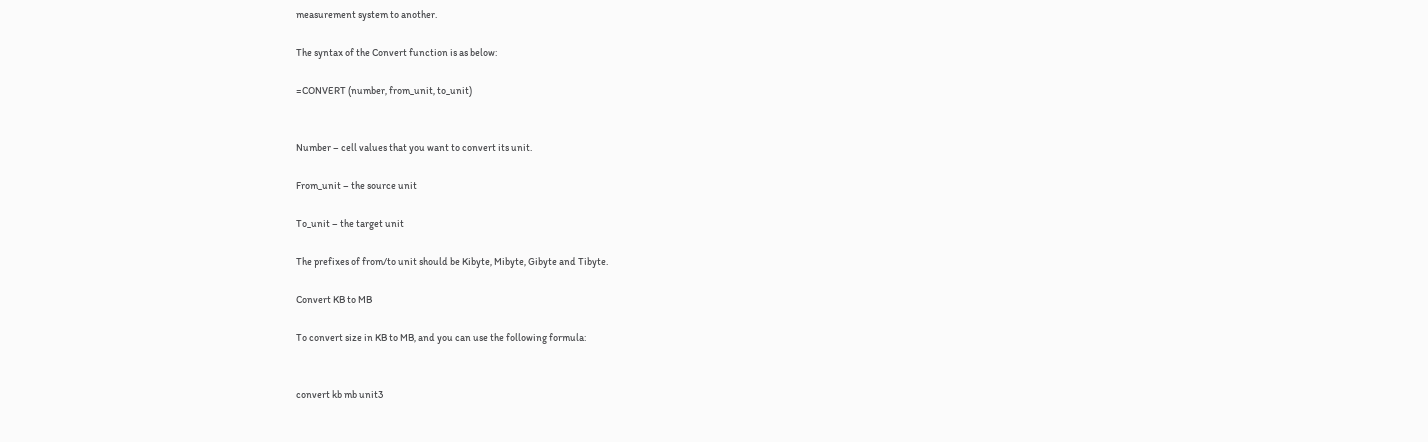measurement system to another.

The syntax of the Convert function is as below:

=CONVERT (number, from_unit, to_unit)


Number – cell values that you want to convert its unit.

From_unit – the source unit

To_unit – the target unit

The prefixes of from/to unit should be Kibyte, Mibyte, Gibyte and Tibyte.

Convert KB to MB

To convert size in KB to MB, and you can use the following formula:


convert kb mb unit3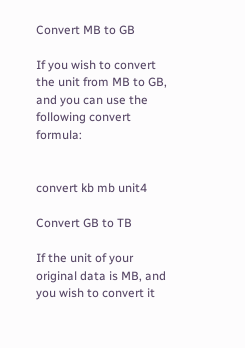Convert MB to GB

If you wish to convert the unit from MB to GB, and you can use the following convert formula:


convert kb mb unit4

Convert GB to TB

If the unit of your original data is MB, and you wish to convert it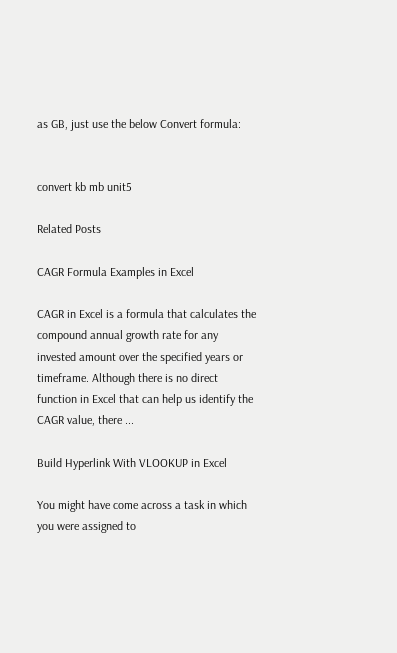as GB, just use the below Convert formula:


convert kb mb unit5

Related Posts

CAGR Formula Examples in Excel

CAGR in Excel is a formula that calculates the compound annual growth rate for any invested amount over the specified years or timeframe. Although there is no direct function in Excel that can help us identify the CAGR value, there ...

Build Hyperlink With VLOOKUP in Excel

You might have come across a task in which you were assigned to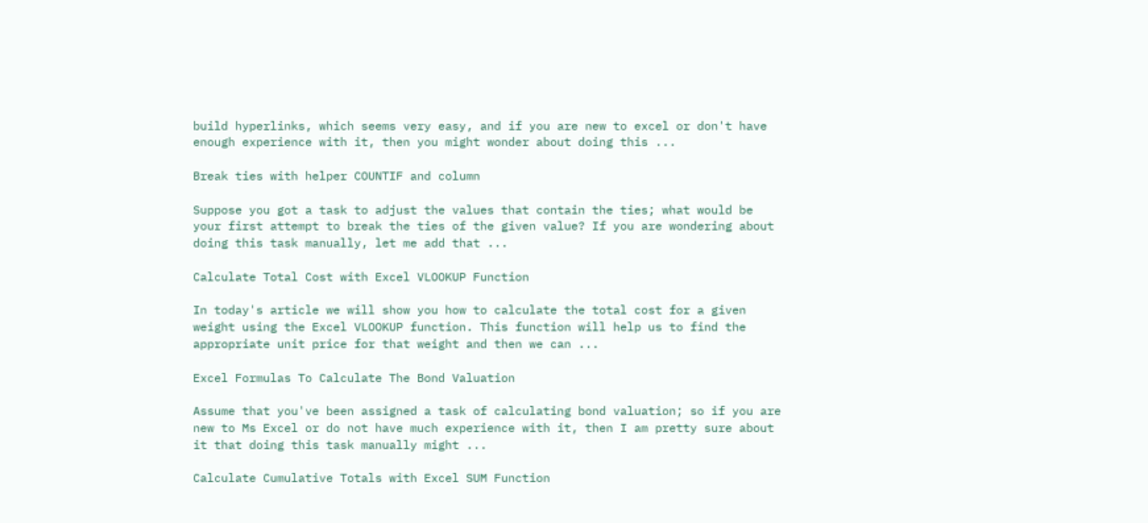build hyperlinks, which seems very easy, and if you are new to excel or don't have enough experience with it, then you might wonder about doing this ...

Break ties with helper COUNTIF and column

Suppose you got a task to adjust the values that contain the ties; what would be your first attempt to break the ties of the given value? If you are wondering about doing this task manually, let me add that ...

Calculate Total Cost with Excel VLOOKUP Function

In today's article we will show you how to calculate the total cost for a given weight using the Excel VLOOKUP function. This function will help us to find the appropriate unit price for that weight and then we can ...

Excel Formulas To Calculate The Bond Valuation

Assume that you've been assigned a task of calculating bond valuation; so if you are new to Ms Excel or do not have much experience with it, then I am pretty sure about it that doing this task manually might ...

Calculate Cumulative Totals with Excel SUM Function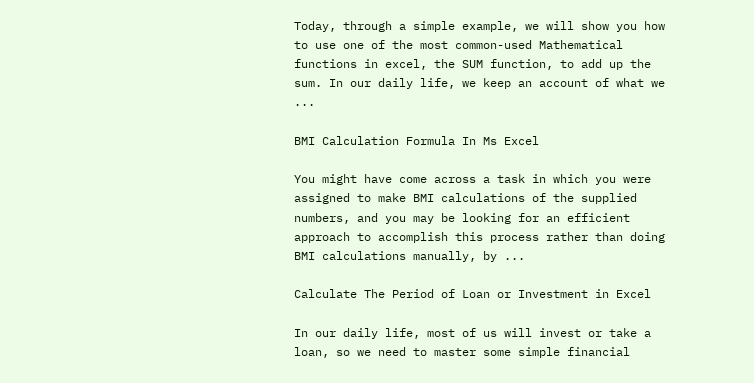Today, through a simple example, we will show you how to use one of the most common-used Mathematical functions in excel, the SUM function, to add up the sum. In our daily life, we keep an account of what we ...

BMI Calculation Formula In Ms Excel

You might have come across a task in which you were assigned to make BMI calculations of the supplied numbers, and you may be looking for an efficient approach to accomplish this process rather than doing BMI calculations manually, by ...

Calculate The Period of Loan or Investment in Excel

In our daily life, most of us will invest or take a loan, so we need to master some simple financial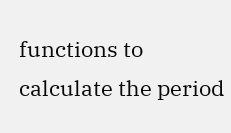functions to calculate the period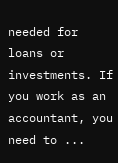needed for loans or investments. If you work as an accountant, you need to ...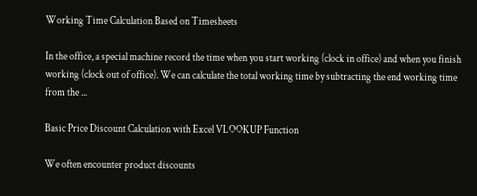Working Time Calculation Based on Timesheets

In the office, a special machine record the time when you start working (clock in office) and when you finish working (clock out of office). We can calculate the total working time by subtracting the end working time from the ...

Basic Price Discount Calculation with Excel VLOOKUP Function

We often encounter product discounts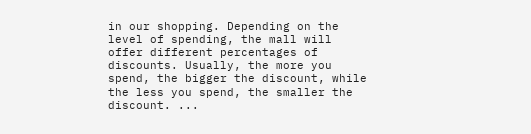in our shopping. Depending on the level of spending, the mall will offer different percentages of discounts. Usually, the more you spend, the bigger the discount, while the less you spend, the smaller the discount. ...